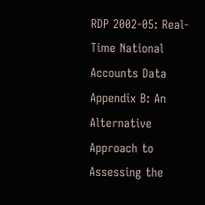RDP 2002-05: Real-Time National Accounts Data Appendix B: An Alternative Approach to Assessing the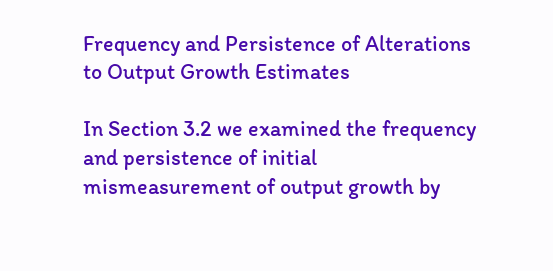Frequency and Persistence of Alterations to Output Growth Estimates

In Section 3.2 we examined the frequency and persistence of initial mismeasurement of output growth by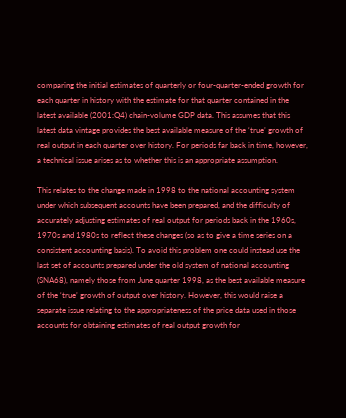comparing the initial estimates of quarterly or four-quarter-ended growth for each quarter in history with the estimate for that quarter contained in the latest available (2001:Q4) chain-volume GDP data. This assumes that this latest data vintage provides the best available measure of the ‘true’ growth of real output in each quarter over history. For periods far back in time, however, a technical issue arises as to whether this is an appropriate assumption.

This relates to the change made in 1998 to the national accounting system under which subsequent accounts have been prepared, and the difficulty of accurately adjusting estimates of real output for periods back in the 1960s, 1970s and 1980s to reflect these changes (so as to give a time series on a consistent accounting basis). To avoid this problem one could instead use the last set of accounts prepared under the old system of national accounting (SNA68), namely those from June quarter 1998, as the best available measure of the ‘true’ growth of output over history. However, this would raise a separate issue relating to the appropriateness of the price data used in those accounts for obtaining estimates of real output growth for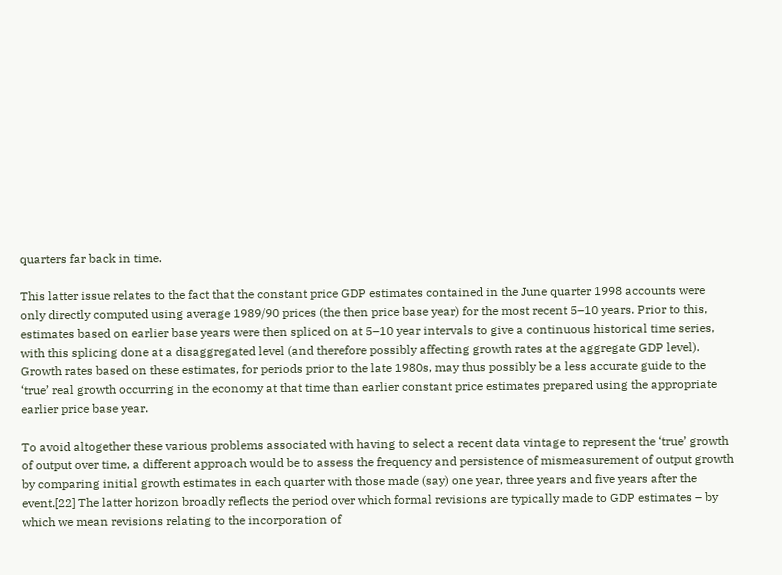quarters far back in time.

This latter issue relates to the fact that the constant price GDP estimates contained in the June quarter 1998 accounts were only directly computed using average 1989/90 prices (the then price base year) for the most recent 5–10 years. Prior to this, estimates based on earlier base years were then spliced on at 5–10 year intervals to give a continuous historical time series, with this splicing done at a disaggregated level (and therefore possibly affecting growth rates at the aggregate GDP level). Growth rates based on these estimates, for periods prior to the late 1980s, may thus possibly be a less accurate guide to the ‘true’ real growth occurring in the economy at that time than earlier constant price estimates prepared using the appropriate earlier price base year.

To avoid altogether these various problems associated with having to select a recent data vintage to represent the ‘true’ growth of output over time, a different approach would be to assess the frequency and persistence of mismeasurement of output growth by comparing initial growth estimates in each quarter with those made (say) one year, three years and five years after the event.[22] The latter horizon broadly reflects the period over which formal revisions are typically made to GDP estimates – by which we mean revisions relating to the incorporation of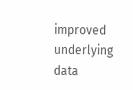improved underlying data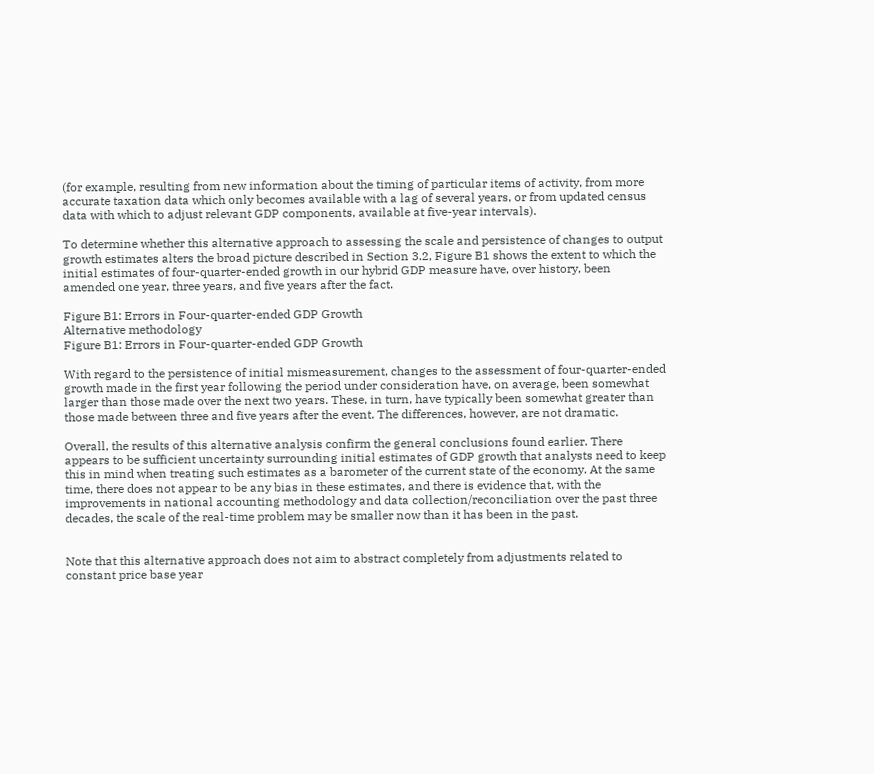(for example, resulting from new information about the timing of particular items of activity, from more accurate taxation data which only becomes available with a lag of several years, or from updated census data with which to adjust relevant GDP components, available at five-year intervals).

To determine whether this alternative approach to assessing the scale and persistence of changes to output growth estimates alters the broad picture described in Section 3.2, Figure B1 shows the extent to which the initial estimates of four-quarter-ended growth in our hybrid GDP measure have, over history, been amended one year, three years, and five years after the fact.

Figure B1: Errors in Four-quarter-ended GDP Growth
Alternative methodology
Figure B1: Errors in Four-quarter-ended GDP Growth

With regard to the persistence of initial mismeasurement, changes to the assessment of four-quarter-ended growth made in the first year following the period under consideration have, on average, been somewhat larger than those made over the next two years. These, in turn, have typically been somewhat greater than those made between three and five years after the event. The differences, however, are not dramatic.

Overall, the results of this alternative analysis confirm the general conclusions found earlier. There appears to be sufficient uncertainty surrounding initial estimates of GDP growth that analysts need to keep this in mind when treating such estimates as a barometer of the current state of the economy. At the same time, there does not appear to be any bias in these estimates, and there is evidence that, with the improvements in national accounting methodology and data collection/reconciliation over the past three decades, the scale of the real-time problem may be smaller now than it has been in the past.


Note that this alternative approach does not aim to abstract completely from adjustments related to constant price base year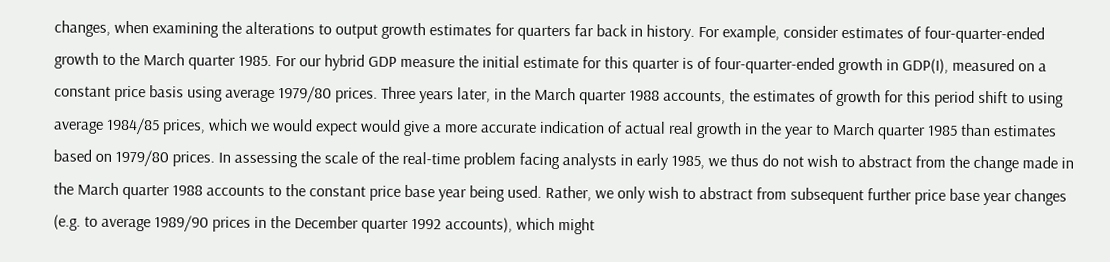changes, when examining the alterations to output growth estimates for quarters far back in history. For example, consider estimates of four-quarter-ended growth to the March quarter 1985. For our hybrid GDP measure the initial estimate for this quarter is of four-quarter-ended growth in GDP(I), measured on a constant price basis using average 1979/80 prices. Three years later, in the March quarter 1988 accounts, the estimates of growth for this period shift to using average 1984/85 prices, which we would expect would give a more accurate indication of actual real growth in the year to March quarter 1985 than estimates based on 1979/80 prices. In assessing the scale of the real-time problem facing analysts in early 1985, we thus do not wish to abstract from the change made in the March quarter 1988 accounts to the constant price base year being used. Rather, we only wish to abstract from subsequent further price base year changes (e.g. to average 1989/90 prices in the December quarter 1992 accounts), which might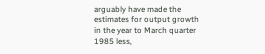arguably have made the estimates for output growth in the year to March quarter 1985 less,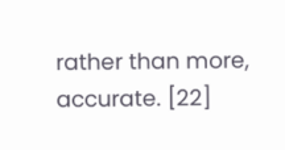rather than more, accurate. [22]